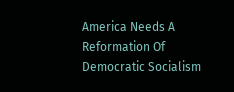America Needs A Reformation Of Democratic Socialism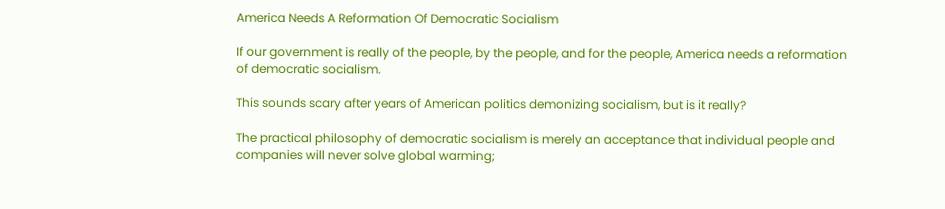America Needs A Reformation Of Democratic Socialism

If our government is really of the people, by the people, and for the people, America needs a reformation of democratic socialism.

This sounds scary after years of American politics demonizing socialism, but is it really?

The practical philosophy of democratic socialism is merely an acceptance that individual people and companies will never solve global warming;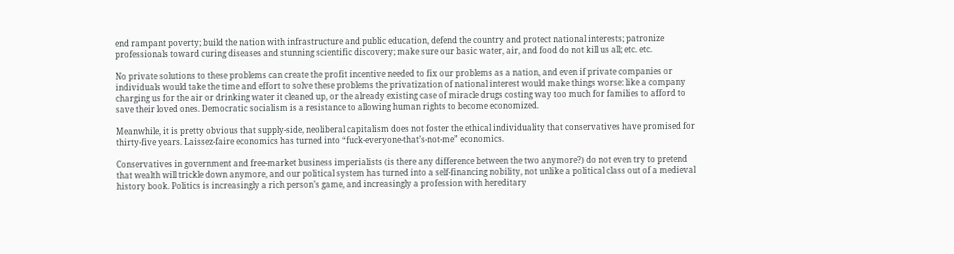end rampant poverty; build the nation with infrastructure and public education, defend the country and protect national interests; patronize professionals toward curing diseases and stunning scientific discovery; make sure our basic water, air, and food do not kill us all; etc. etc.

No private solutions to these problems can create the profit incentive needed to fix our problems as a nation, and even if private companies or individuals would take the time and effort to solve these problems the privatization of national interest would make things worse: like a company charging us for the air or drinking water it cleaned up, or the already existing case of miracle drugs costing way too much for families to afford to save their loved ones. Democratic socialism is a resistance to allowing human rights to become economized.

Meanwhile, it is pretty obvious that supply-side, neoliberal capitalism does not foster the ethical individuality that conservatives have promised for thirty-five years. Laissez-faire economics has turned into “fuck-everyone-that’s-not-me” economics.

Conservatives in government and free-market business imperialists (is there any difference between the two anymore?) do not even try to pretend that wealth will trickle down anymore, and our political system has turned into a self-financing nobility, not unlike a political class out of a medieval history book. Politics is increasingly a rich person’s game, and increasingly a profession with hereditary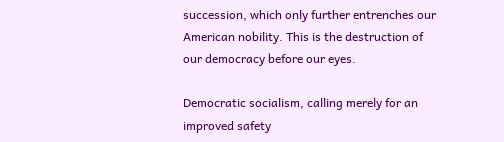succession, which only further entrenches our American nobility. This is the destruction of our democracy before our eyes.

Democratic socialism, calling merely for an improved safety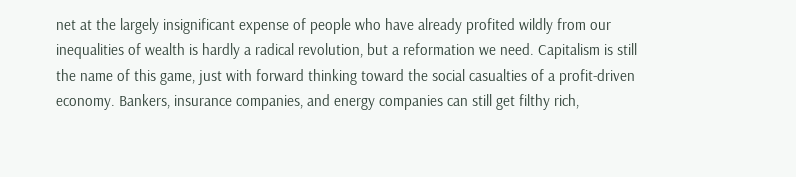net at the largely insignificant expense of people who have already profited wildly from our inequalities of wealth is hardly a radical revolution, but a reformation we need. Capitalism is still the name of this game, just with forward thinking toward the social casualties of a profit-driven economy. Bankers, insurance companies, and energy companies can still get filthy rich,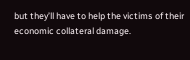but they’ll have to help the victims of their economic collateral damage.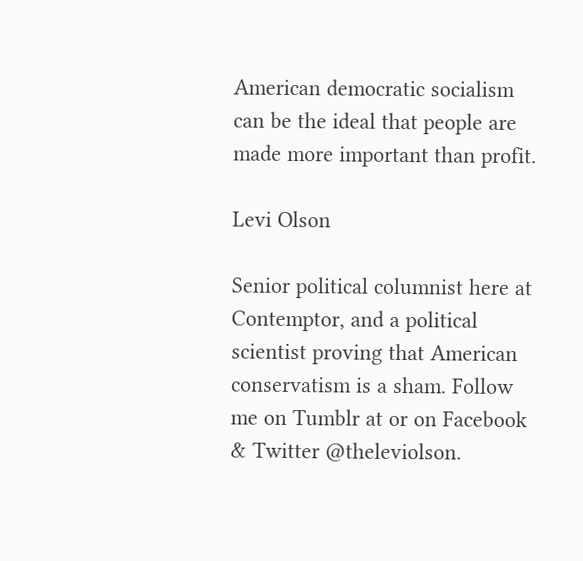American democratic socialism can be the ideal that people are made more important than profit.

Levi Olson

Senior political columnist here at Contemptor, and a political scientist proving that American conservatism is a sham. Follow me on Tumblr at or on Facebook & Twitter @theleviolson.